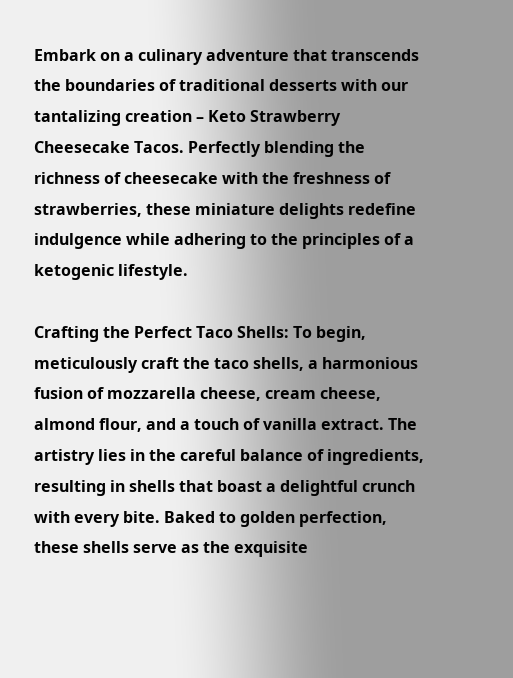Embark on a culinary adventure that transcends the boundaries of traditional desserts with our tantalizing creation – Keto Strawberry Cheesecake Tacos. Perfectly blending the richness of cheesecake with the freshness of strawberries, these miniature delights redefine indulgence while adhering to the principles of a ketogenic lifestyle.

Crafting the Perfect Taco Shells: To begin, meticulously craft the taco shells, a harmonious fusion of mozzarella cheese, cream cheese, almond flour, and a touch of vanilla extract. The artistry lies in the careful balance of ingredients, resulting in shells that boast a delightful crunch with every bite. Baked to golden perfection, these shells serve as the exquisite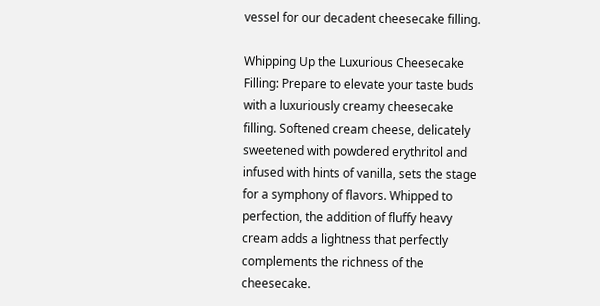vessel for our decadent cheesecake filling.

Whipping Up the Luxurious Cheesecake Filling: Prepare to elevate your taste buds with a luxuriously creamy cheesecake filling. Softened cream cheese, delicately sweetened with powdered erythritol and infused with hints of vanilla, sets the stage for a symphony of flavors. Whipped to perfection, the addition of fluffy heavy cream adds a lightness that perfectly complements the richness of the cheesecake.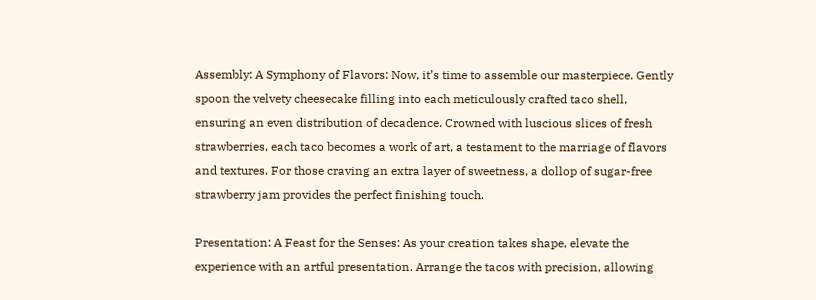Assembly: A Symphony of Flavors: Now, it’s time to assemble our masterpiece. Gently spoon the velvety cheesecake filling into each meticulously crafted taco shell, ensuring an even distribution of decadence. Crowned with luscious slices of fresh strawberries, each taco becomes a work of art, a testament to the marriage of flavors and textures. For those craving an extra layer of sweetness, a dollop of sugar-free strawberry jam provides the perfect finishing touch.

Presentation: A Feast for the Senses: As your creation takes shape, elevate the experience with an artful presentation. Arrange the tacos with precision, allowing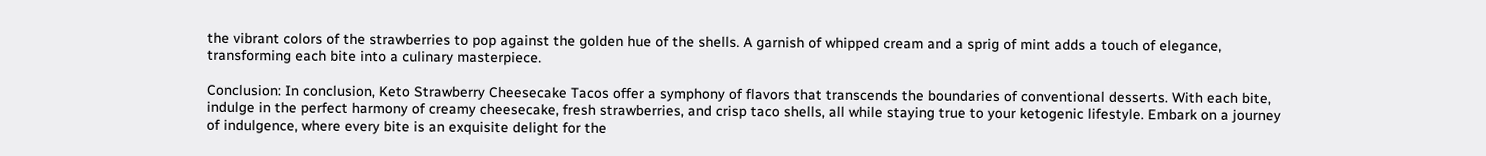the vibrant colors of the strawberries to pop against the golden hue of the shells. A garnish of whipped cream and a sprig of mint adds a touch of elegance, transforming each bite into a culinary masterpiece.

Conclusion: In conclusion, Keto Strawberry Cheesecake Tacos offer a symphony of flavors that transcends the boundaries of conventional desserts. With each bite, indulge in the perfect harmony of creamy cheesecake, fresh strawberries, and crisp taco shells, all while staying true to your ketogenic lifestyle. Embark on a journey of indulgence, where every bite is an exquisite delight for the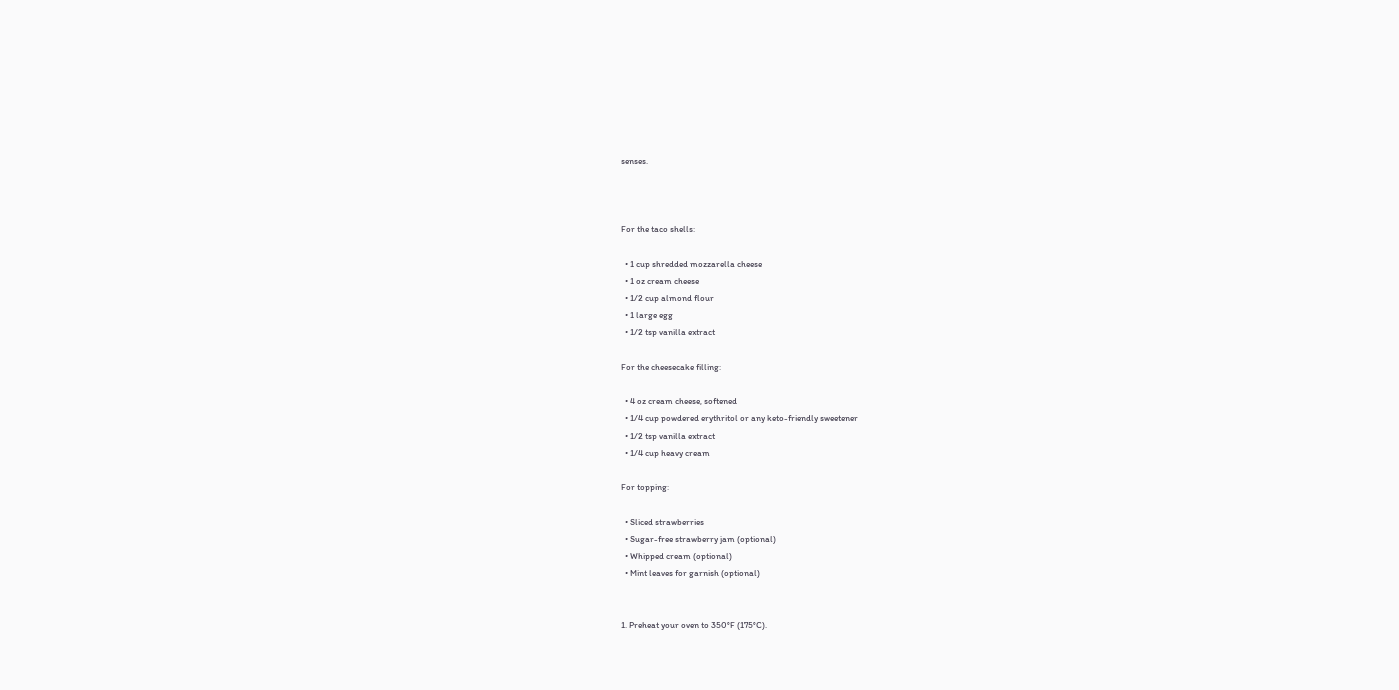senses.



For the taco shells:

  • 1 cup shredded mozzarella cheese
  • 1 oz cream cheese
  • 1/2 cup almond flour
  • 1 large egg
  • 1/2 tsp vanilla extract

For the cheesecake filling:

  • 4 oz cream cheese, softened
  • 1/4 cup powdered erythritol or any keto-friendly sweetener
  • 1/2 tsp vanilla extract
  • 1/4 cup heavy cream

For topping:

  • Sliced strawberries
  • Sugar-free strawberry jam (optional)
  • Whipped cream (optional)
  • Mint leaves for garnish (optional)


1. Preheat your oven to 350°F (175°C).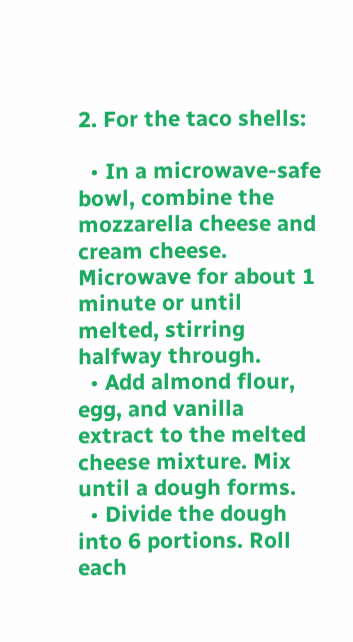2. For the taco shells:

  • In a microwave-safe bowl, combine the mozzarella cheese and cream cheese. Microwave for about 1 minute or until melted, stirring halfway through.
  • Add almond flour, egg, and vanilla extract to the melted cheese mixture. Mix until a dough forms.
  • Divide the dough into 6 portions. Roll each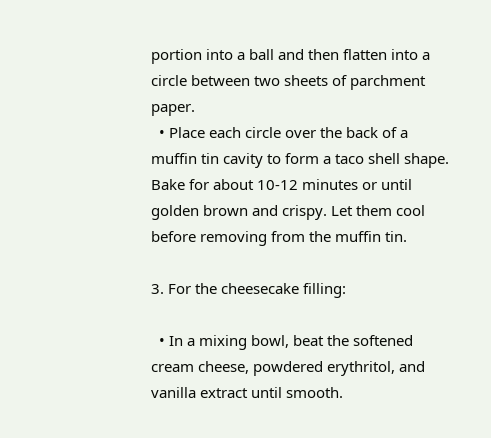portion into a ball and then flatten into a circle between two sheets of parchment paper.
  • Place each circle over the back of a muffin tin cavity to form a taco shell shape. Bake for about 10-12 minutes or until golden brown and crispy. Let them cool before removing from the muffin tin.

3. For the cheesecake filling:

  • In a mixing bowl, beat the softened cream cheese, powdered erythritol, and vanilla extract until smooth.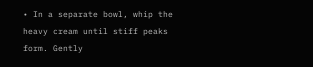• In a separate bowl, whip the heavy cream until stiff peaks form. Gently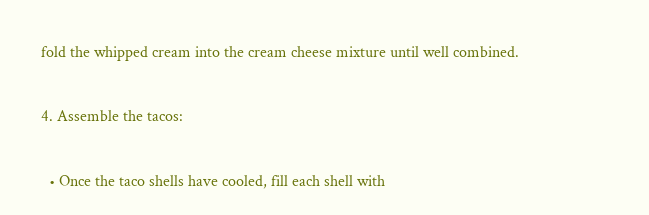fold the whipped cream into the cream cheese mixture until well combined.

4. Assemble the tacos:

  • Once the taco shells have cooled, fill each shell with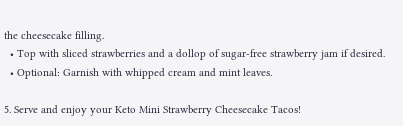the cheesecake filling.
  • Top with sliced strawberries and a dollop of sugar-free strawberry jam if desired.
  • Optional: Garnish with whipped cream and mint leaves.

5. Serve and enjoy your Keto Mini Strawberry Cheesecake Tacos!